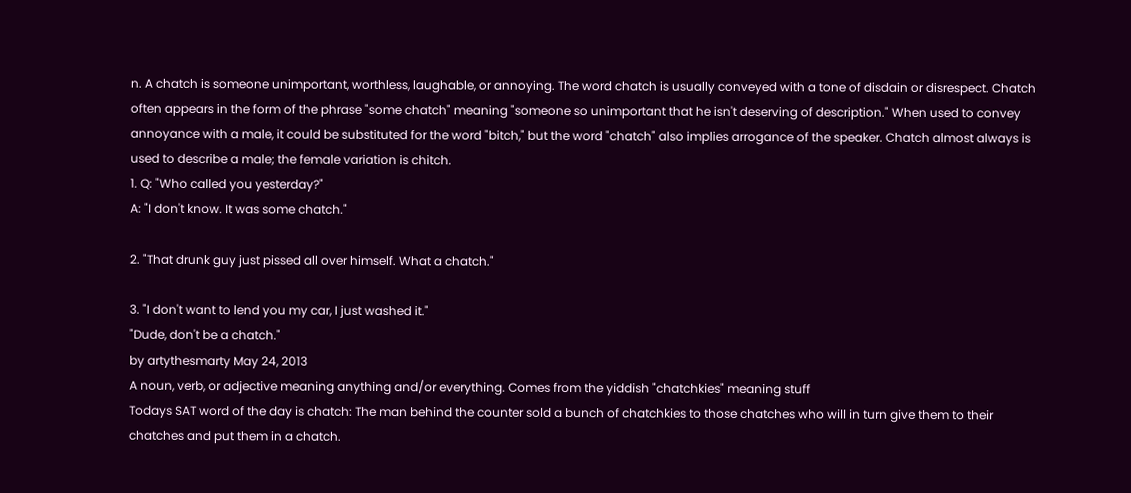n. A chatch is someone unimportant, worthless, laughable, or annoying. The word chatch is usually conveyed with a tone of disdain or disrespect. Chatch often appears in the form of the phrase "some chatch" meaning "someone so unimportant that he isn't deserving of description." When used to convey annoyance with a male, it could be substituted for the word "bitch," but the word "chatch" also implies arrogance of the speaker. Chatch almost always is used to describe a male; the female variation is chitch.
1. Q: "Who called you yesterday?"
A: "I don't know. It was some chatch."

2. "That drunk guy just pissed all over himself. What a chatch."

3. "I don't want to lend you my car, I just washed it."
"Dude, don't be a chatch."
by artythesmarty May 24, 2013
A noun, verb, or adjective meaning anything and/or everything. Comes from the yiddish "chatchkies" meaning stuff
Todays SAT word of the day is chatch: The man behind the counter sold a bunch of chatchkies to those chatches who will in turn give them to their chatches and put them in a chatch.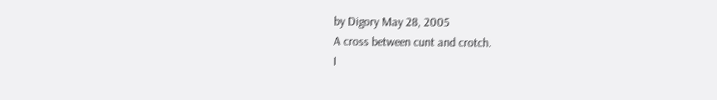by Digory May 28, 2005
A cross between cunt and crotch.
I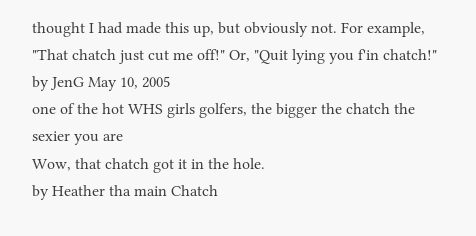thought I had made this up, but obviously not. For example, "That chatch just cut me off!" Or, "Quit lying you f'in chatch!"
by JenG May 10, 2005
one of the hot WHS girls golfers, the bigger the chatch the sexier you are
Wow, that chatch got it in the hole.
by Heather tha main Chatch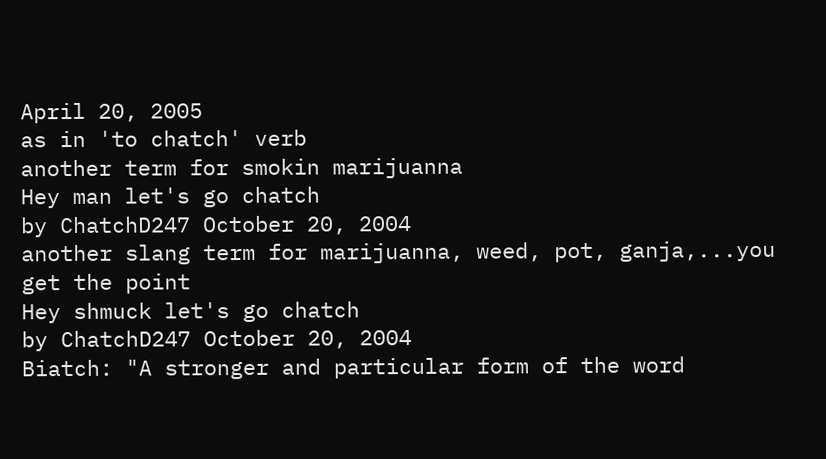April 20, 2005
as in 'to chatch' verb
another term for smokin marijuanna
Hey man let's go chatch
by ChatchD247 October 20, 2004
another slang term for marijuanna, weed, pot, ganja,...you get the point
Hey shmuck let's go chatch
by ChatchD247 October 20, 2004
Biatch: "A stronger and particular form of the word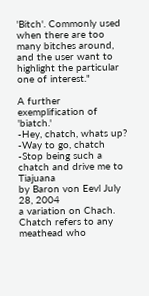'Bitch'. Commonly used when there are too many bitches around, and the user want to highlight the particular one of interest."

A further exemplification of 'biatch.'
-Hey, chatch, whats up?
-Way to go, chatch
-Stop being such a chatch and drive me to Tiajuana
by Baron von Eevl July 28, 2004
a variation on Chach. Chatch refers to any meathead who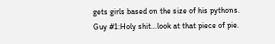gets girls based on the size of his pythons.
Guy #1:Holy shit...look at that piece of pie.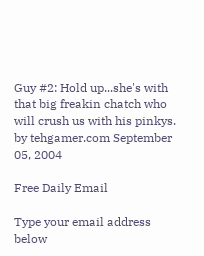Guy #2: Hold up...she's with that big freakin chatch who will crush us with his pinkys.
by tehgamer.com September 05, 2004

Free Daily Email

Type your email address below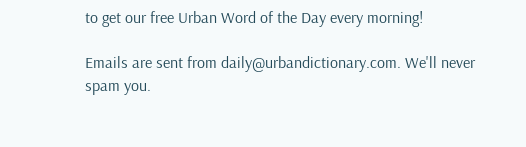to get our free Urban Word of the Day every morning!

Emails are sent from daily@urbandictionary.com. We'll never spam you.